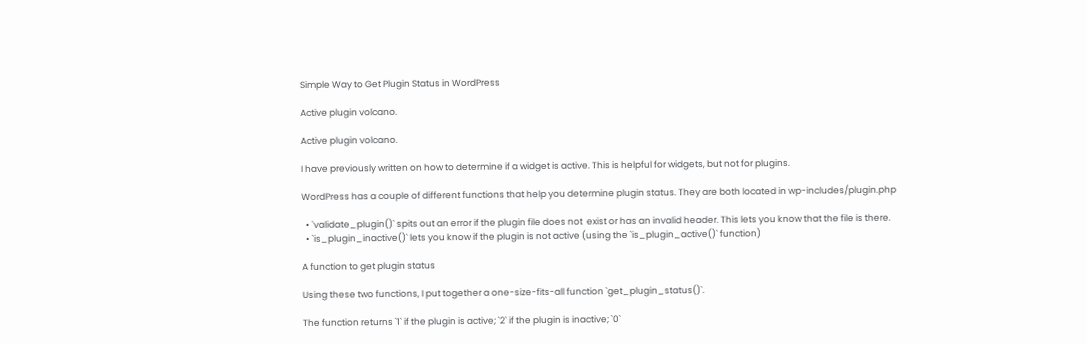Simple Way to Get Plugin Status in WordPress

Active plugin volcano.

Active plugin volcano.

I have previously written on how to determine if a widget is active. This is helpful for widgets, but not for plugins.

WordPress has a couple of different functions that help you determine plugin status. They are both located in wp-includes/plugin.php

  • `validate_plugin()` spits out an error if the plugin file does not  exist or has an invalid header. This lets you know that the file is there.
  • `is_plugin_inactive()` lets you know if the plugin is not active (using the `is_plugin_active()` function)

A function to get plugin status

Using these two functions, I put together a one-size-fits-all function `get_plugin_status()`.

The function returns `1` if the plugin is active; `2` if the plugin is inactive; `0`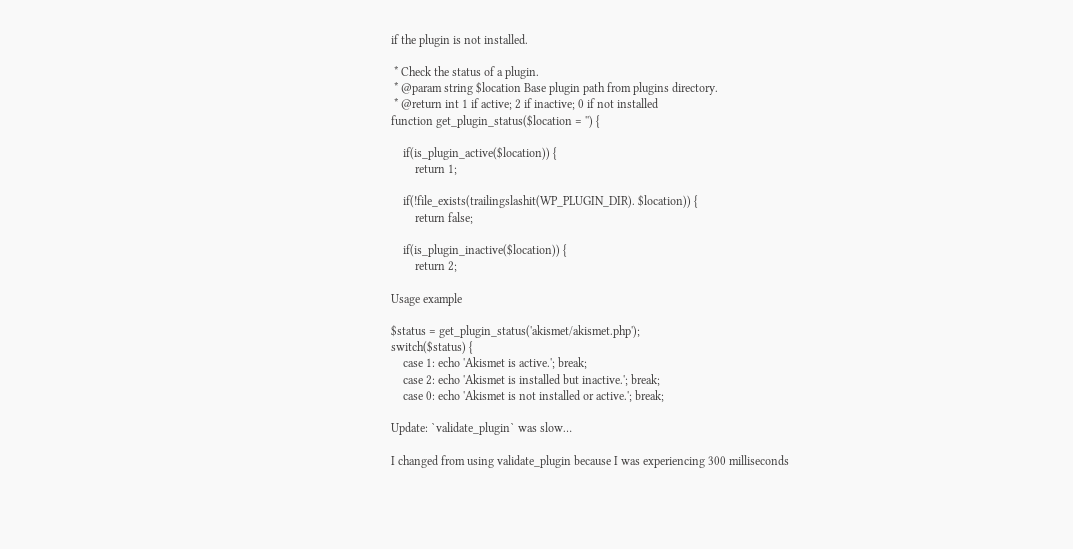if the plugin is not installed.

 * Check the status of a plugin.
 * @param string $location Base plugin path from plugins directory.
 * @return int 1 if active; 2 if inactive; 0 if not installed
function get_plugin_status($location = '') {

    if(is_plugin_active($location)) {
        return 1;

    if(!file_exists(trailingslashit(WP_PLUGIN_DIR). $location)) {
        return false;

    if(is_plugin_inactive($location)) {
        return 2;

Usage example

$status = get_plugin_status('akismet/akismet.php');
switch($status) {
    case 1: echo 'Akismet is active.'; break;
    case 2: echo 'Akismet is installed but inactive.'; break;
    case 0: echo 'Akismet is not installed or active.'; break;

Update: `validate_plugin` was slow…

I changed from using validate_plugin because I was experiencing 300 milliseconds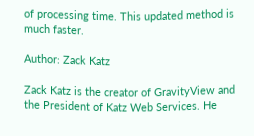of processing time. This updated method is much faster.

Author: Zack Katz

Zack Katz is the creator of GravityView and the President of Katz Web Services. He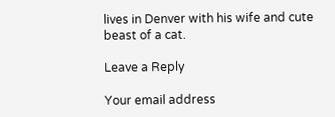lives in Denver with his wife and cute beast of a cat.

Leave a Reply

Your email address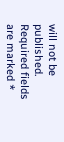will not be published. Required fields are marked *